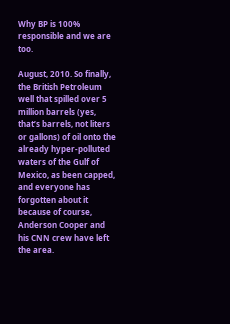Why BP is 100% responsible and we are too.

August, 2010. So finally, the British Petroleum well that spilled over 5 million barrels (yes, that’s barrels, not liters or gallons) of oil onto the already hyper-polluted waters of the Gulf of Mexico, as been capped, and everyone has forgotten about it because of course, Anderson Cooper and his CNN crew have left the area.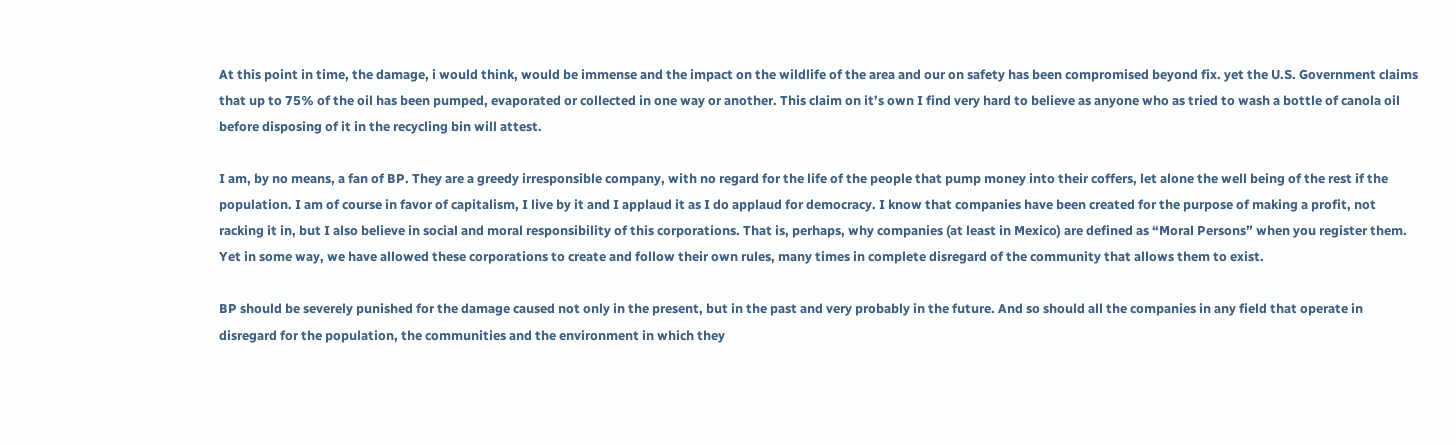At this point in time, the damage, i would think, would be immense and the impact on the wildlife of the area and our on safety has been compromised beyond fix. yet the U.S. Government claims that up to 75% of the oil has been pumped, evaporated or collected in one way or another. This claim on it’s own I find very hard to believe as anyone who as tried to wash a bottle of canola oil before disposing of it in the recycling bin will attest.

I am, by no means, a fan of BP. They are a greedy irresponsible company, with no regard for the life of the people that pump money into their coffers, let alone the well being of the rest if the population. I am of course in favor of capitalism, I live by it and I applaud it as I do applaud for democracy. I know that companies have been created for the purpose of making a profit, not racking it in, but I also believe in social and moral responsibility of this corporations. That is, perhaps, why companies (at least in Mexico) are defined as “Moral Persons” when you register them. Yet in some way, we have allowed these corporations to create and follow their own rules, many times in complete disregard of the community that allows them to exist.

BP should be severely punished for the damage caused not only in the present, but in the past and very probably in the future. And so should all the companies in any field that operate in disregard for the population, the communities and the environment in which they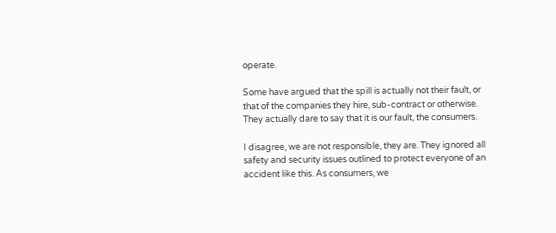operate.

Some have argued that the spill is actually not their fault, or that of the companies they hire, sub-contract or otherwise. They actually dare to say that it is our fault, the consumers.

I disagree, we are not responsible, they are. They ignored all safety and security issues outlined to protect everyone of an accident like this. As consumers, we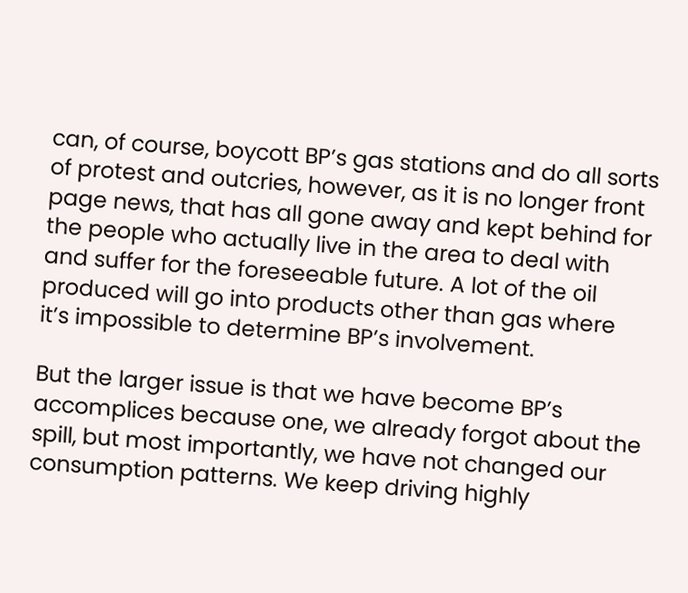can, of course, boycott BP’s gas stations and do all sorts of protest and outcries, however, as it is no longer front page news, that has all gone away and kept behind for the people who actually live in the area to deal with and suffer for the foreseeable future. A lot of the oil produced will go into products other than gas where it’s impossible to determine BP’s involvement.

But the larger issue is that we have become BP’s accomplices because one, we already forgot about the spill, but most importantly, we have not changed our consumption patterns. We keep driving highly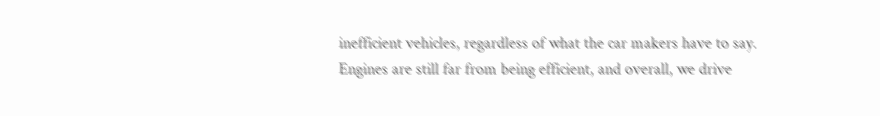inefficient vehicles, regardless of what the car makers have to say. Engines are still far from being efficient, and overall, we drive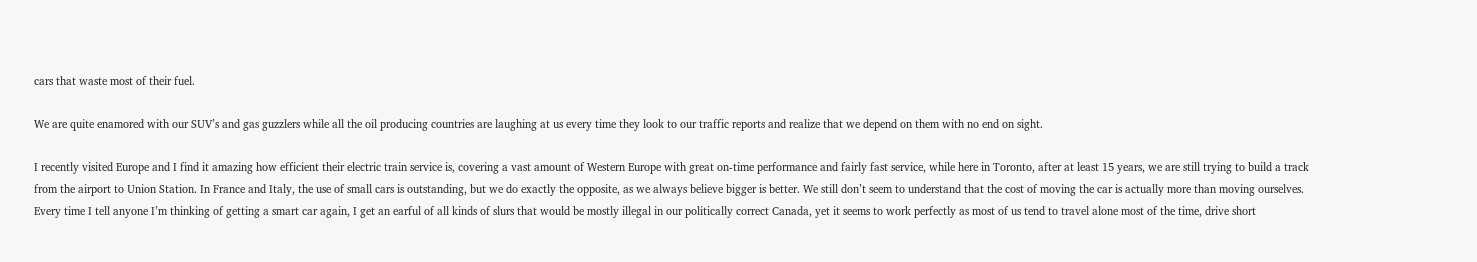cars that waste most of their fuel.

We are quite enamored with our SUV’s and gas guzzlers while all the oil producing countries are laughing at us every time they look to our traffic reports and realize that we depend on them with no end on sight.

I recently visited Europe and I find it amazing how efficient their electric train service is, covering a vast amount of Western Europe with great on-time performance and fairly fast service, while here in Toronto, after at least 15 years, we are still trying to build a track from the airport to Union Station. In France and Italy, the use of small cars is outstanding, but we do exactly the opposite, as we always believe bigger is better. We still don’t seem to understand that the cost of moving the car is actually more than moving ourselves. Every time I tell anyone I’m thinking of getting a smart car again, I get an earful of all kinds of slurs that would be mostly illegal in our politically correct Canada, yet it seems to work perfectly as most of us tend to travel alone most of the time, drive short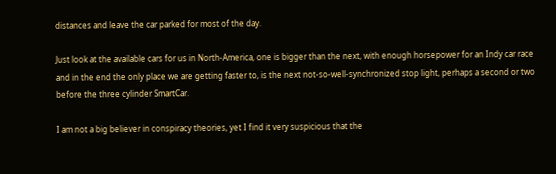distances and leave the car parked for most of the day.

Just look at the available cars for us in North-America, one is bigger than the next, with enough horsepower for an Indy car race and in the end the only place we are getting faster to, is the next not-so-well-synchronized stop light, perhaps a second or two before the three cylinder SmartCar.

I am not a big believer in conspiracy theories, yet I find it very suspicious that the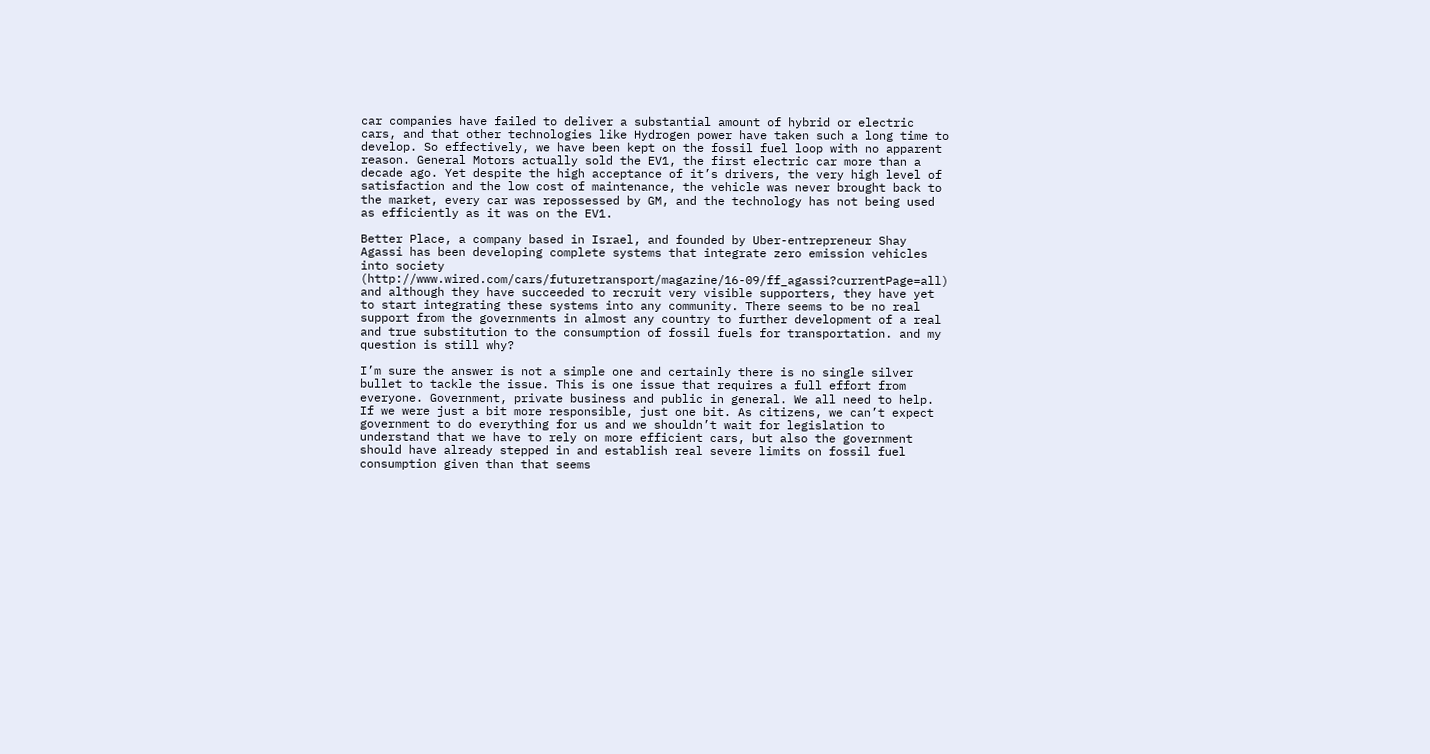car companies have failed to deliver a substantial amount of hybrid or electric cars, and that other technologies like Hydrogen power have taken such a long time to develop. So effectively, we have been kept on the fossil fuel loop with no apparent reason. General Motors actually sold the EV1, the first electric car more than a decade ago. Yet despite the high acceptance of it’s drivers, the very high level of satisfaction and the low cost of maintenance, the vehicle was never brought back to the market, every car was repossessed by GM, and the technology has not being used as efficiently as it was on the EV1.

Better Place, a company based in Israel, and founded by Uber-entrepreneur Shay Agassi has been developing complete systems that integrate zero emission vehicles into society (http://www.wired.com/cars/futuretransport/magazine/16-09/ff_agassi?currentPage=all) and although they have succeeded to recruit very visible supporters, they have yet to start integrating these systems into any community. There seems to be no real support from the governments in almost any country to further development of a real and true substitution to the consumption of fossil fuels for transportation. and my question is still why?

I’m sure the answer is not a simple one and certainly there is no single silver bullet to tackle the issue. This is one issue that requires a full effort from everyone. Government, private business and public in general. We all need to help. If we were just a bit more responsible, just one bit. As citizens, we can’t expect government to do everything for us and we shouldn’t wait for legislation to understand that we have to rely on more efficient cars, but also the government should have already stepped in and establish real severe limits on fossil fuel consumption given than that seems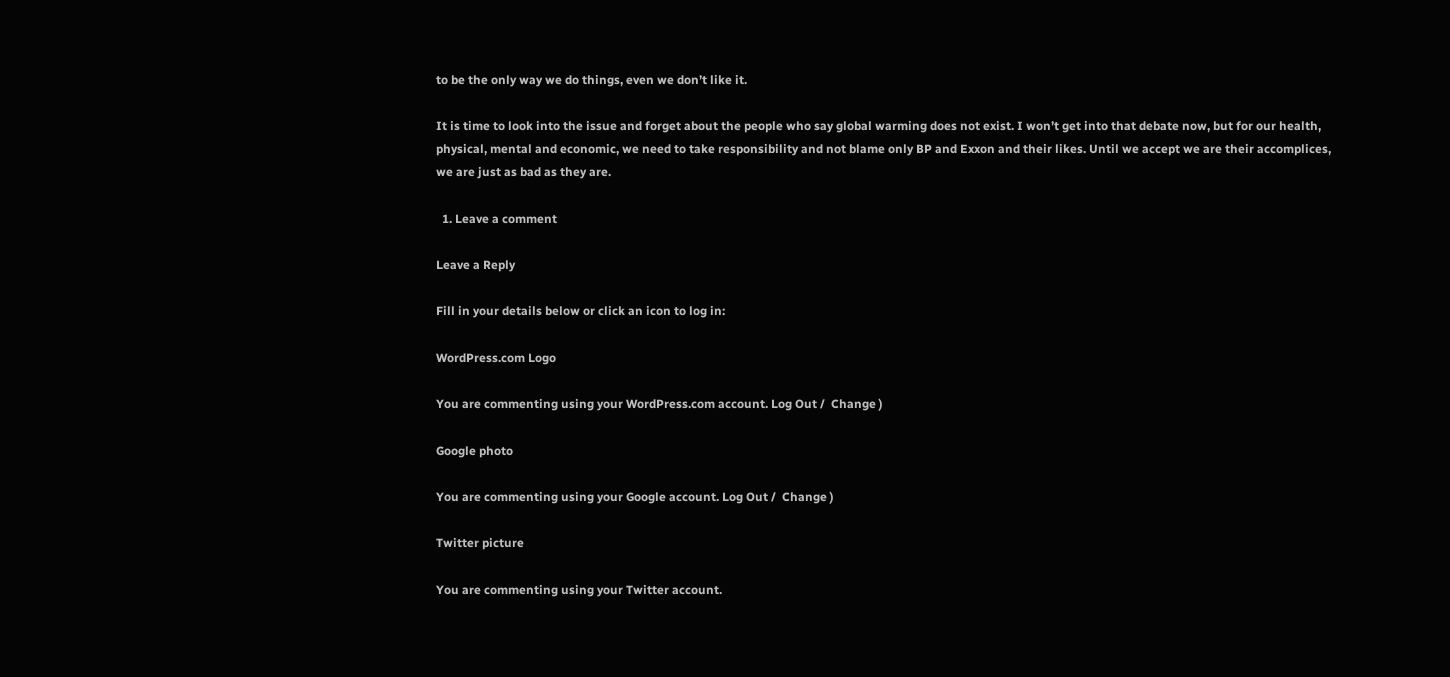to be the only way we do things, even we don’t like it.

It is time to look into the issue and forget about the people who say global warming does not exist. I won’t get into that debate now, but for our health, physical, mental and economic, we need to take responsibility and not blame only BP and Exxon and their likes. Until we accept we are their accomplices, we are just as bad as they are.

  1. Leave a comment

Leave a Reply

Fill in your details below or click an icon to log in:

WordPress.com Logo

You are commenting using your WordPress.com account. Log Out /  Change )

Google photo

You are commenting using your Google account. Log Out /  Change )

Twitter picture

You are commenting using your Twitter account.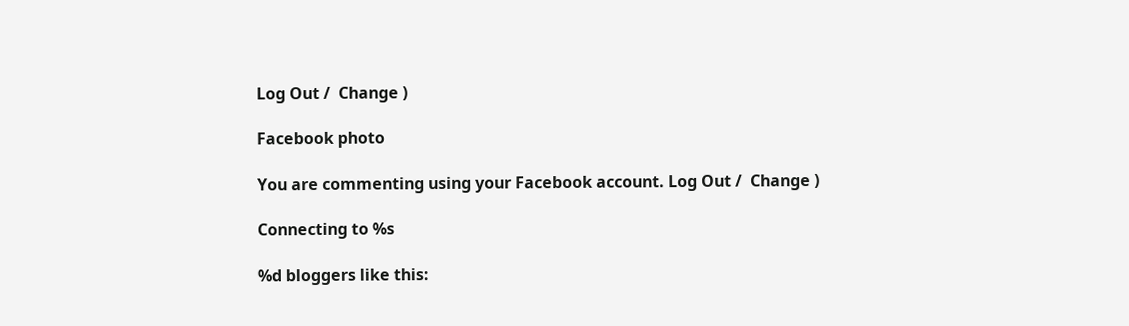Log Out /  Change )

Facebook photo

You are commenting using your Facebook account. Log Out /  Change )

Connecting to %s

%d bloggers like this: